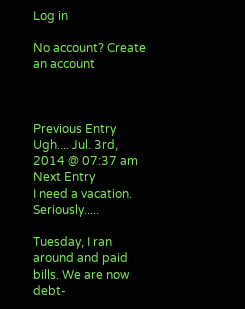Log in

No account? Create an account



Previous Entry Ugh.... Jul. 3rd, 2014 @ 07:37 am Next Entry
I need a vacation. Seriously.....

Tuesday, I ran around and paid bills. We are now debt-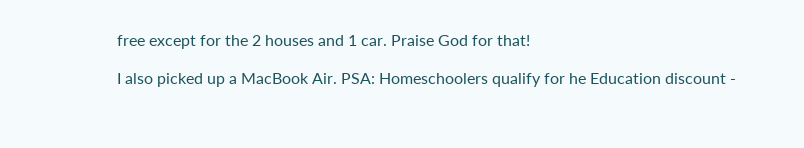free except for the 2 houses and 1 car. Praise God for that!

I also picked up a MacBook Air. PSA: Homeschoolers qualify for he Education discount -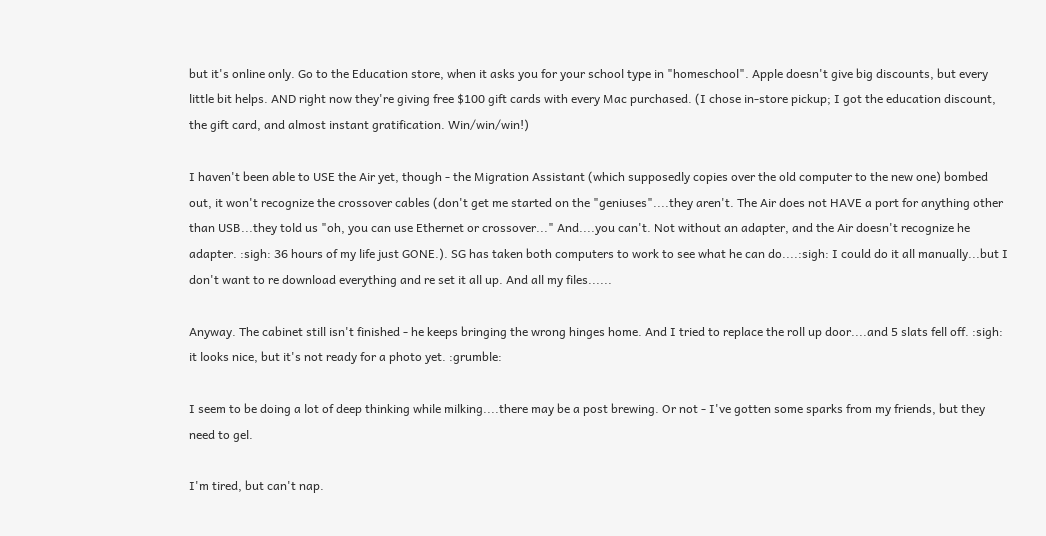but it's online only. Go to the Education store, when it asks you for your school type in "homeschool". Apple doesn't give big discounts, but every little bit helps. AND right now they're giving free $100 gift cards with every Mac purchased. (I chose in-store pickup; I got the education discount, the gift card, and almost instant gratification. Win/win/win!)

I haven't been able to USE the Air yet, though - the Migration Assistant (which supposedly copies over the old computer to the new one) bombed out, it won't recognize the crossover cables (don't get me started on the "geniuses"....they aren't. The Air does not HAVE a port for anything other than USB...they told us "oh, you can use Ethernet or crossover..." And....you can't. Not without an adapter, and the Air doesn't recognize he adapter. :sigh: 36 hours of my life just GONE.). SG has taken both computers to work to see what he can do....:sigh: I could do it all manually...but I don't want to re download everything and re set it all up. And all my files......

Anyway. The cabinet still isn't finished - he keeps bringing the wrong hinges home. And I tried to replace the roll up door....and 5 slats fell off. :sigh: it looks nice, but it's not ready for a photo yet. :grumble:

I seem to be doing a lot of deep thinking while milking....there may be a post brewing. Or not - I've gotten some sparks from my friends, but they need to gel.

I'm tired, but can't nap.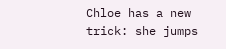Chloe has a new trick: she jumps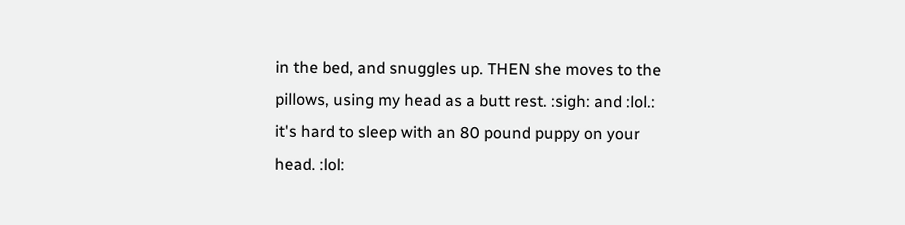in the bed, and snuggles up. THEN she moves to the pillows, using my head as a butt rest. :sigh: and :lol.: it's hard to sleep with an 80 pound puppy on your head. :lol: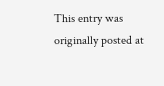This entry was originally posted at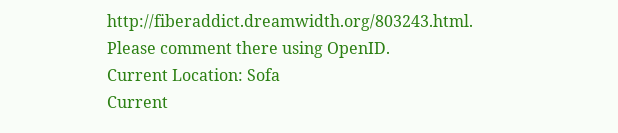http://fiberaddict.dreamwidth.org/803243.html. Please comment there using OpenID.
Current Location: Sofa
Current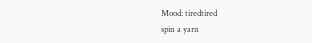Mood: tiredtired
spin a yarn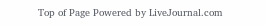Top of Page Powered by LiveJournal.com